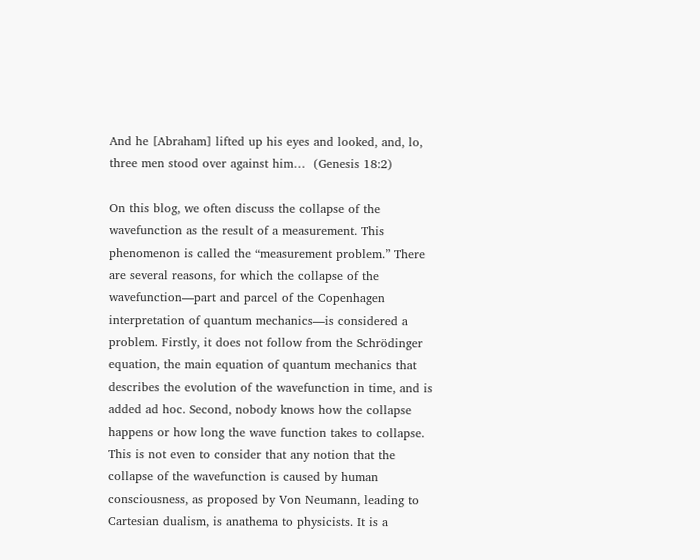And he [Abraham] lifted up his eyes and looked, and, lo, three men stood over against him…  (Genesis 18:2)

On this blog, we often discuss the collapse of the wavefunction as the result of a measurement. This phenomenon is called the “measurement problem.” There are several reasons, for which the collapse of the wavefunction—part and parcel of the Copenhagen interpretation of quantum mechanics—is considered a problem. Firstly, it does not follow from the Schrödinger equation, the main equation of quantum mechanics that describes the evolution of the wavefunction in time, and is added ad hoc. Second, nobody knows how the collapse happens or how long the wave function takes to collapse. This is not even to consider that any notion that the collapse of the wavefunction is caused by human consciousness, as proposed by Von Neumann, leading to Cartesian dualism, is anathema to physicists. It is a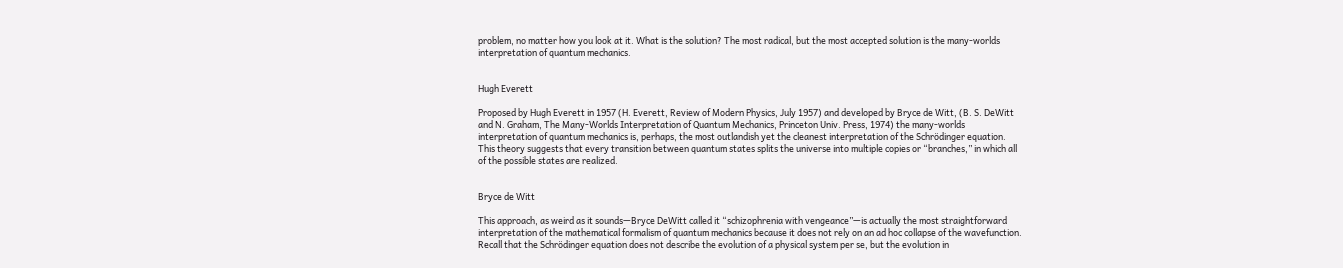problem, no matter how you look at it. What is the solution? The most radical, but the most accepted solution is the many-worlds interpretation of quantum mechanics.


Hugh Everett

Proposed by Hugh Everett in 1957 (H. Everett, Review of Modern Physics, July 1957) and developed by Bryce de Witt, (B. S. DeWitt and N. Graham, The Many-Worlds Interpretation of Quantum Mechanics, Princeton Univ. Press, 1974) the many-worlds interpretation of quantum mechanics is, perhaps, the most outlandish yet the cleanest interpretation of the Schrödinger equation. This theory suggests that every transition between quantum states splits the universe into multiple copies or “branches,” in which all of the possible states are realized.


Bryce de Witt

This approach, as weird as it sounds—Bryce DeWitt called it “schizophrenia with vengeance”—is actually the most straightforward interpretation of the mathematical formalism of quantum mechanics because it does not rely on an ad hoc collapse of the wavefunction. Recall that the Schrödinger equation does not describe the evolution of a physical system per se, but the evolution in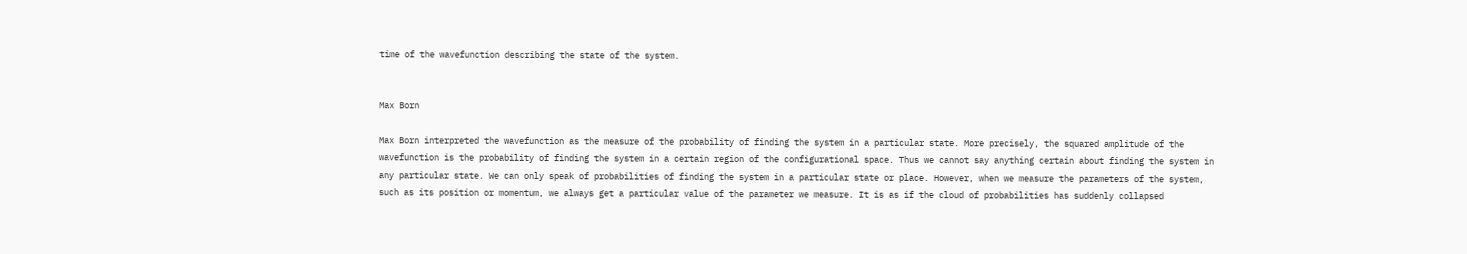time of the wavefunction describing the state of the system.


Max Born

Max Born interpreted the wavefunction as the measure of the probability of finding the system in a particular state. More precisely, the squared amplitude of the wavefunction is the probability of finding the system in a certain region of the configurational space. Thus we cannot say anything certain about finding the system in any particular state. We can only speak of probabilities of finding the system in a particular state or place. However, when we measure the parameters of the system, such as its position or momentum, we always get a particular value of the parameter we measure. It is as if the cloud of probabilities has suddenly collapsed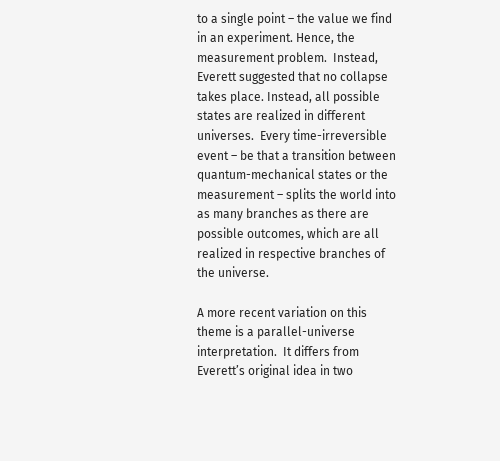to a single point – the value we find in an experiment. Hence, the measurement problem.  Instead, Everett suggested that no collapse takes place. Instead, all possible states are realized in different universes.  Every time-irreversible event – be that a transition between quantum-mechanical states or the measurement – splits the world into as many branches as there are possible outcomes, which are all realized in respective branches of the universe.

A more recent variation on this theme is a parallel-universe interpretation.  It differs from Everett’s original idea in two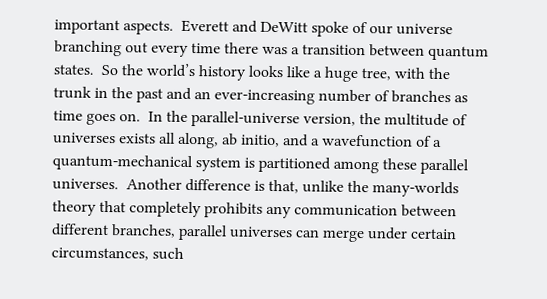important aspects.  Everett and DeWitt spoke of our universe branching out every time there was a transition between quantum states.  So the world’s history looks like a huge tree, with the trunk in the past and an ever-increasing number of branches as time goes on.  In the parallel-universe version, the multitude of universes exists all along, ab initio, and a wavefunction of a quantum-mechanical system is partitioned among these parallel universes.  Another difference is that, unlike the many-worlds theory that completely prohibits any communication between different branches, parallel universes can merge under certain circumstances, such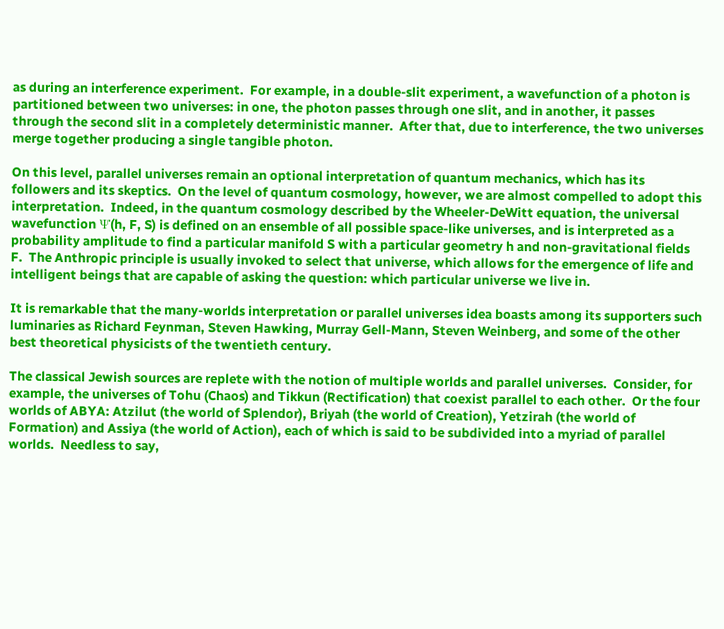as during an interference experiment.  For example, in a double-slit experiment, a wavefunction of a photon is partitioned between two universes: in one, the photon passes through one slit, and in another, it passes through the second slit in a completely deterministic manner.  After that, due to interference, the two universes merge together producing a single tangible photon.

On this level, parallel universes remain an optional interpretation of quantum mechanics, which has its followers and its skeptics.  On the level of quantum cosmology, however, we are almost compelled to adopt this interpretation.  Indeed, in the quantum cosmology described by the Wheeler-DeWitt equation, the universal wavefunction Ψ(h, F, S) is defined on an ensemble of all possible space-like universes, and is interpreted as a probability amplitude to find a particular manifold S with a particular geometry h and non-gravitational fields F.  The Anthropic principle is usually invoked to select that universe, which allows for the emergence of life and intelligent beings that are capable of asking the question: which particular universe we live in.

It is remarkable that the many-worlds interpretation or parallel universes idea boasts among its supporters such luminaries as Richard Feynman, Steven Hawking, Murray Gell-Mann, Steven Weinberg, and some of the other best theoretical physicists of the twentieth century.

The classical Jewish sources are replete with the notion of multiple worlds and parallel universes.  Consider, for example, the universes of Tohu (Chaos) and Tikkun (Rectification) that coexist parallel to each other.  Or the four worlds of ABYA: Atzilut (the world of Splendor), Briyah (the world of Creation), Yetzirah (the world of Formation) and Assiya (the world of Action), each of which is said to be subdivided into a myriad of parallel worlds.  Needless to say,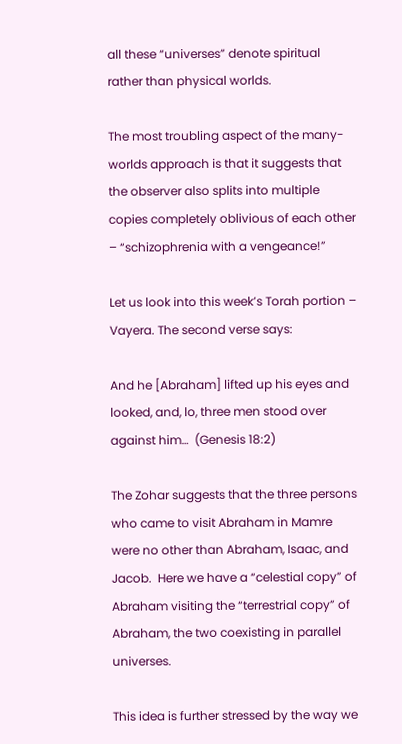all these “universes” denote spiritual rather than physical worlds.

The most troubling aspect of the many-worlds approach is that it suggests that the observer also splits into multiple copies completely oblivious of each other – “schizophrenia with a vengeance!”

Let us look into this week’s Torah portion – Vayera. The second verse says:

And he [Abraham] lifted up his eyes and looked, and, lo, three men stood over against him…  (Genesis 18:2)

The Zohar suggests that the three persons who came to visit Abraham in Mamre were no other than Abraham, Isaac, and Jacob.  Here we have a “celestial copy” of Abraham visiting the “terrestrial copy” of Abraham, the two coexisting in parallel universes.

This idea is further stressed by the way we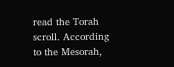read the Torah scroll. According to the Mesorah,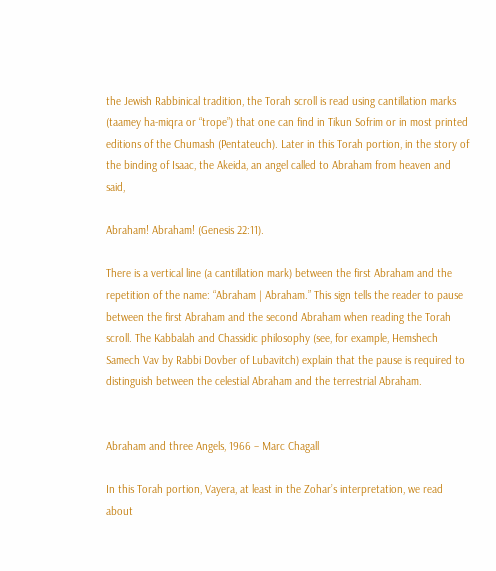the Jewish Rabbinical tradition, the Torah scroll is read using cantillation marks (taamey ha-miqra or “trope”) that one can find in Tikun Sofrim or in most printed editions of the Chumash (Pentateuch). Later in this Torah portion, in the story of the binding of Isaac, the Akeida, an angel called to Abraham from heaven and said,

Abraham! Abraham! (Genesis 22:11).

There is a vertical line (a cantillation mark) between the first Abraham and the repetition of the name: “Abraham | Abraham.” This sign tells the reader to pause between the first Abraham and the second Abraham when reading the Torah scroll. The Kabbalah and Chassidic philosophy (see, for example, Hemshech Samech Vav by Rabbi Dovber of Lubavitch) explain that the pause is required to distinguish between the celestial Abraham and the terrestrial Abraham.


Abraham and three Angels, 1966 – Marc Chagall

In this Torah portion, Vayera, at least in the Zohar’s interpretation, we read about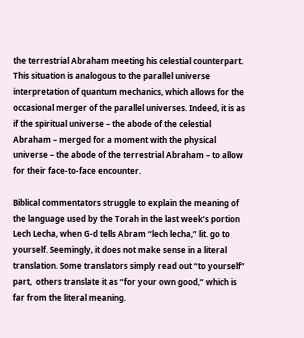the terrestrial Abraham meeting his celestial counterpart. This situation is analogous to the parallel universe interpretation of quantum mechanics, which allows for the occasional merger of the parallel universes. Indeed, it is as if the spiritual universe – the abode of the celestial Abraham – merged for a moment with the physical universe – the abode of the terrestrial Abraham – to allow for their face-to-face encounter.

Biblical commentators struggle to explain the meaning of the language used by the Torah in the last week’s portion Lech Lecha, when G‑d tells Abram “lech lecha,” lit. go to yourself. Seemingly, it does not make sense in a literal translation. Some translators simply read out “to yourself” part,  others translate it as “for your own good,” which is far from the literal meaning.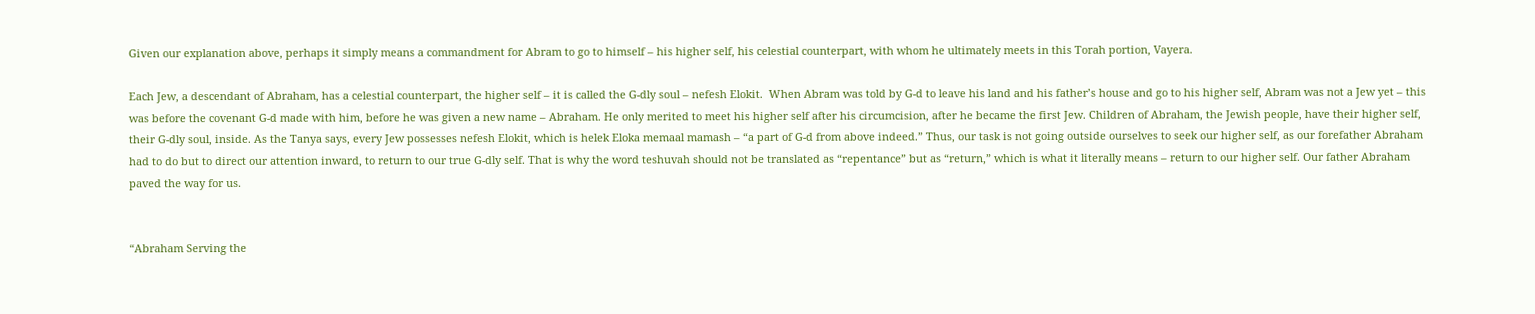Given our explanation above, perhaps it simply means a commandment for Abram to go to himself – his higher self, his celestial counterpart, with whom he ultimately meets in this Torah portion, Vayera.

Each Jew, a descendant of Abraham, has a celestial counterpart, the higher self – it is called the G‑dly soul – nefesh Elokit.  When Abram was told by G‑d to leave his land and his father’s house and go to his higher self, Abram was not a Jew yet – this was before the covenant G‑d made with him, before he was given a new name – Abraham. He only merited to meet his higher self after his circumcision, after he became the first Jew. Children of Abraham, the Jewish people, have their higher self, their G‑dly soul, inside. As the Tanya says, every Jew possesses nefesh Elokit, which is helek Eloka memaal mamash – “a part of G‑d from above indeed.” Thus, our task is not going outside ourselves to seek our higher self, as our forefather Abraham had to do but to direct our attention inward, to return to our true G‑dly self. That is why the word teshuvah should not be translated as “repentance” but as “return,” which is what it literally means – return to our higher self. Our father Abraham paved the way for us.


“Abraham Serving the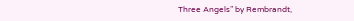Three Angels” by Rembrandt,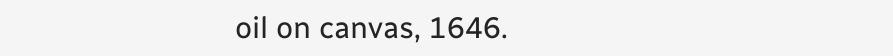oil on canvas, 1646.